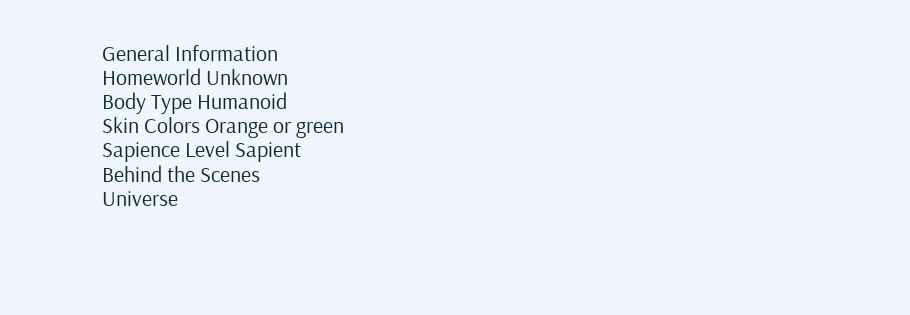General Information
Homeworld Unknown
Body Type Humanoid
Skin Colors Orange or green
Sapience Level Sapient
Behind the Scenes
Universe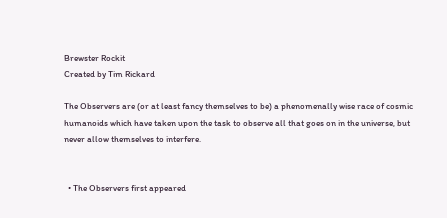Brewster Rockit
Created by Tim Rickard

The Observers are (or at least fancy themselves to be) a phenomenally wise race of cosmic humanoids which have taken upon the task to observe all that goes on in the universe, but never allow themselves to interfere.


  • The Observers first appeared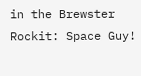in the Brewster Rockit: Space Guy!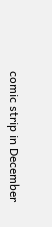comic strip in December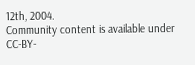12th, 2004.
Community content is available under CC-BY-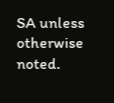SA unless otherwise noted.